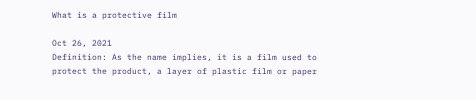What is a protective film

Oct 26, 2021
Definition: As the name implies, it is a film used to protect the product, a layer of plastic film or paper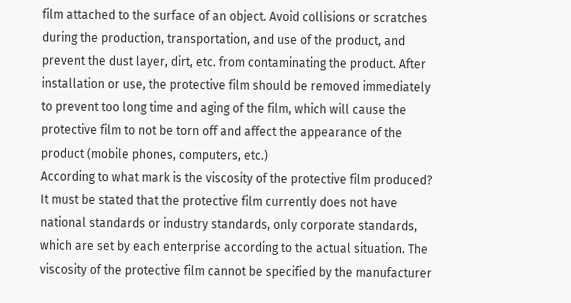film attached to the surface of an object. Avoid collisions or scratches during the production, transportation, and use of the product, and prevent the dust layer, dirt, etc. from contaminating the product. After installation or use, the protective film should be removed immediately to prevent too long time and aging of the film, which will cause the protective film to not be torn off and affect the appearance of the product (mobile phones, computers, etc.)
According to what mark is the viscosity of the protective film produced?
It must be stated that the protective film currently does not have national standards or industry standards, only corporate standards, which are set by each enterprise according to the actual situation. The viscosity of the protective film cannot be specified by the manufacturer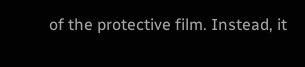of the protective film. Instead, it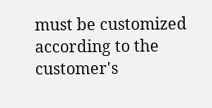must be customized according to the customer's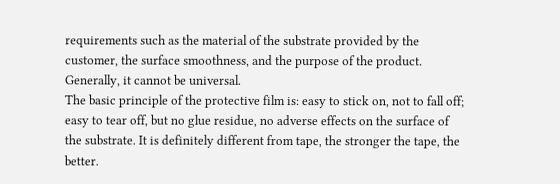requirements such as the material of the substrate provided by the customer, the surface smoothness, and the purpose of the product. Generally, it cannot be universal.
The basic principle of the protective film is: easy to stick on, not to fall off; easy to tear off, but no glue residue, no adverse effects on the surface of the substrate. It is definitely different from tape, the stronger the tape, the better.